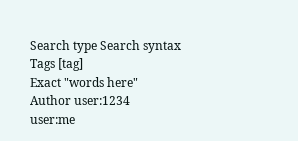Search type Search syntax
Tags [tag]
Exact "words here"
Author user:1234
user:me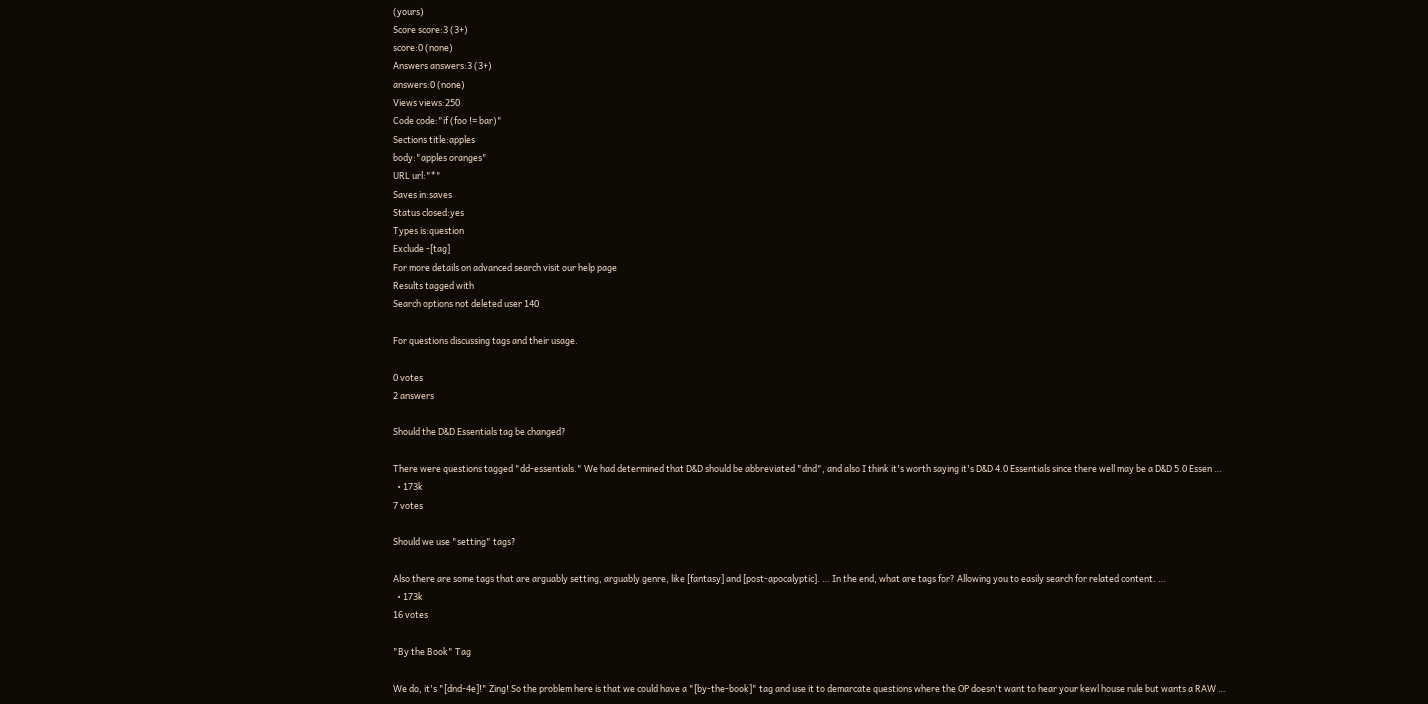(yours)
Score score:3 (3+)
score:0 (none)
Answers answers:3 (3+)
answers:0 (none)
Views views:250
Code code:"if (foo != bar)"
Sections title:apples
body:"apples oranges"
URL url:"*"
Saves in:saves
Status closed:yes
Types is:question
Exclude -[tag]
For more details on advanced search visit our help page
Results tagged with
Search options not deleted user 140

For questions discussing tags and their usage.

0 votes
2 answers

Should the D&D Essentials tag be changed?

There were questions tagged "dd-essentials." We had determined that D&D should be abbreviated "dnd", and also I think it's worth saying it's D&D 4.0 Essentials since there well may be a D&D 5.0 Essen …
  • 173k
7 votes

Should we use "setting" tags?

Also there are some tags that are arguably setting, arguably genre, like [fantasy] and [post-apocalyptic]. … In the end, what are tags for? Allowing you to easily search for related content. …
  • 173k
16 votes

"By the Book" Tag

We do, it's "[dnd-4e]!" Zing! So the problem here is that we could have a "[by-the-book]" tag and use it to demarcate questions where the OP doesn't want to hear your kewl house rule but wants a RAW …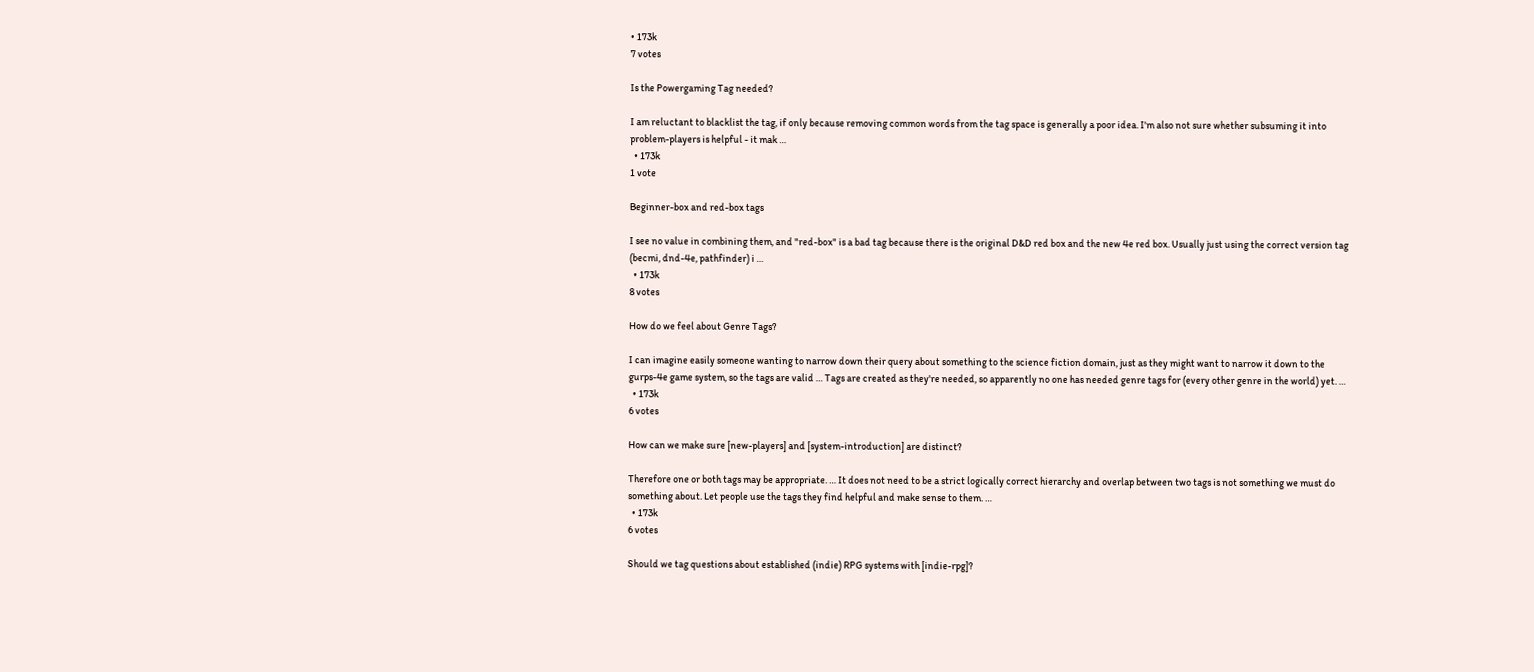• 173k
7 votes

Is the Powergaming Tag needed?

I am reluctant to blacklist the tag, if only because removing common words from the tag space is generally a poor idea. I'm also not sure whether subsuming it into problem-players is helpful - it mak …
  • 173k
1 vote

Beginner-box and red-box tags

I see no value in combining them, and "red-box" is a bad tag because there is the original D&D red box and the new 4e red box. Usually just using the correct version tag (becmi, dnd-4e, pathfinder) i …
  • 173k
8 votes

How do we feel about Genre Tags?

I can imagine easily someone wanting to narrow down their query about something to the science fiction domain, just as they might want to narrow it down to the gurps-4e game system, so the tags are valid … Tags are created as they're needed, so apparently no one has needed genre tags for (every other genre in the world) yet. …
  • 173k
6 votes

How can we make sure [new-players] and [system-introduction] are distinct?

Therefore one or both tags may be appropriate. … It does not need to be a strict logically correct hierarchy and overlap between two tags is not something we must do something about. Let people use the tags they find helpful and make sense to them. …
  • 173k
6 votes

Should we tag questions about established (indie) RPG systems with [indie-rpg]?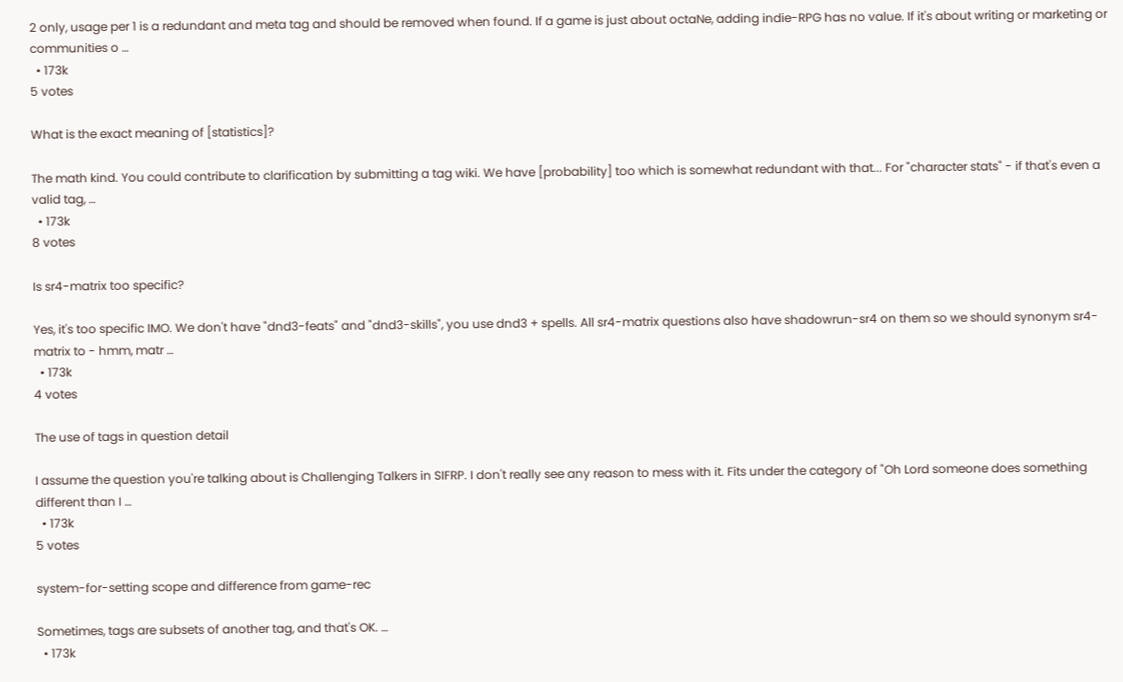2 only, usage per 1 is a redundant and meta tag and should be removed when found. If a game is just about octaNe, adding indie-RPG has no value. If it's about writing or marketing or communities o …
  • 173k
5 votes

What is the exact meaning of [statistics]?

The math kind. You could contribute to clarification by submitting a tag wiki. We have [probability] too which is somewhat redundant with that... For "character stats" - if that's even a valid tag, …
  • 173k
8 votes

Is sr4-matrix too specific?

Yes, it's too specific IMO. We don't have "dnd3-feats" and "dnd3-skills", you use dnd3 + spells. All sr4-matrix questions also have shadowrun-sr4 on them so we should synonym sr4-matrix to - hmm, matr …
  • 173k
4 votes

The use of tags in question detail

I assume the question you're talking about is Challenging Talkers in SIFRP. I don't really see any reason to mess with it. Fits under the category of "Oh Lord someone does something different than I …
  • 173k
5 votes

system-for-setting scope and difference from game-rec

Sometimes, tags are subsets of another tag, and that's OK. …
  • 173k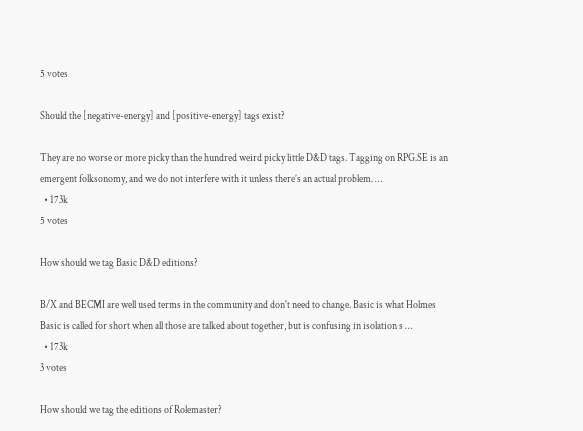5 votes

Should the [negative-energy] and [positive-energy] tags exist?

They are no worse or more picky than the hundred weird picky little D&D tags. Tagging on RPG.SE is an emergent folksonomy, and we do not interfere with it unless there’s an actual problem. …
  • 173k
5 votes

How should we tag Basic D&D editions?

B/X and BECMI are well used terms in the community and don't need to change. Basic is what Holmes Basic is called for short when all those are talked about together, but is confusing in isolation s …
  • 173k
3 votes

How should we tag the editions of Rolemaster?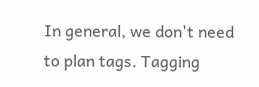In general, we don't need to plan tags. Tagging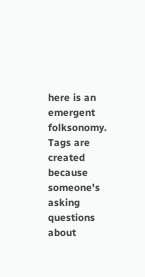here is an emergent folksonomy. Tags are created because someone's asking questions about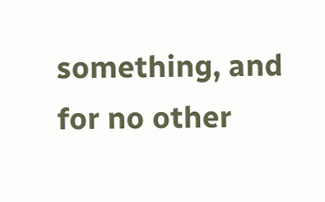something, and for no other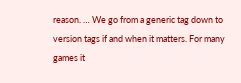reason. … We go from a generic tag down to version tags if and when it matters. For many games it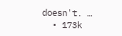doesn't. …
  • 173k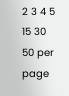2 3 4 5
15 30 50 per page